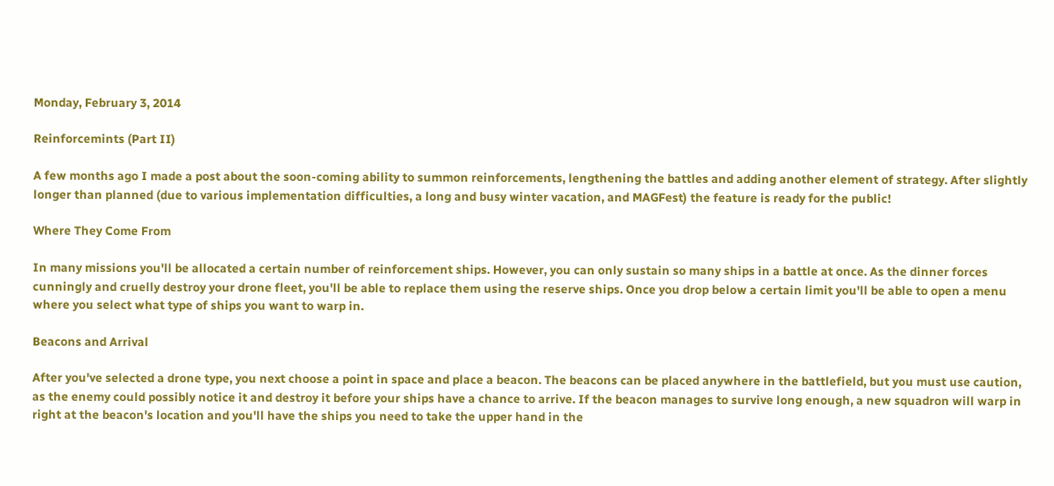Monday, February 3, 2014

Reinforcemints (Part II)

A few months ago I made a post about the soon-coming ability to summon reinforcements, lengthening the battles and adding another element of strategy. After slightly longer than planned (due to various implementation difficulties, a long and busy winter vacation, and MAGFest) the feature is ready for the public!

Where They Come From

In many missions you'll be allocated a certain number of reinforcement ships. However, you can only sustain so many ships in a battle at once. As the dinner forces cunningly and cruelly destroy your drone fleet, you'll be able to replace them using the reserve ships. Once you drop below a certain limit you'll be able to open a menu where you select what type of ships you want to warp in.

Beacons and Arrival

After you've selected a drone type, you next choose a point in space and place a beacon. The beacons can be placed anywhere in the battlefield, but you must use caution, as the enemy could possibly notice it and destroy it before your ships have a chance to arrive. If the beacon manages to survive long enough, a new squadron will warp in right at the beacon's location and you'll have the ships you need to take the upper hand in the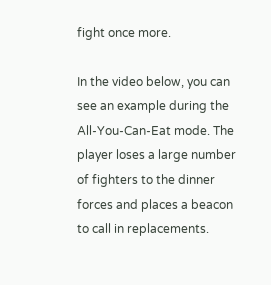fight once more.

In the video below, you can see an example during the All-You-Can-Eat mode. The player loses a large number of fighters to the dinner forces and places a beacon to call in replacements.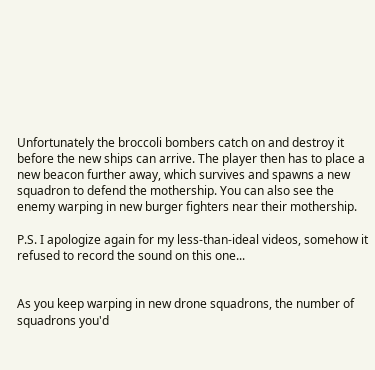Unfortunately the broccoli bombers catch on and destroy it before the new ships can arrive. The player then has to place a new beacon further away, which survives and spawns a new squadron to defend the mothership. You can also see the enemy warping in new burger fighters near their mothership.

P.S. I apologize again for my less-than-ideal videos, somehow it refused to record the sound on this one...


As you keep warping in new drone squadrons, the number of squadrons you'd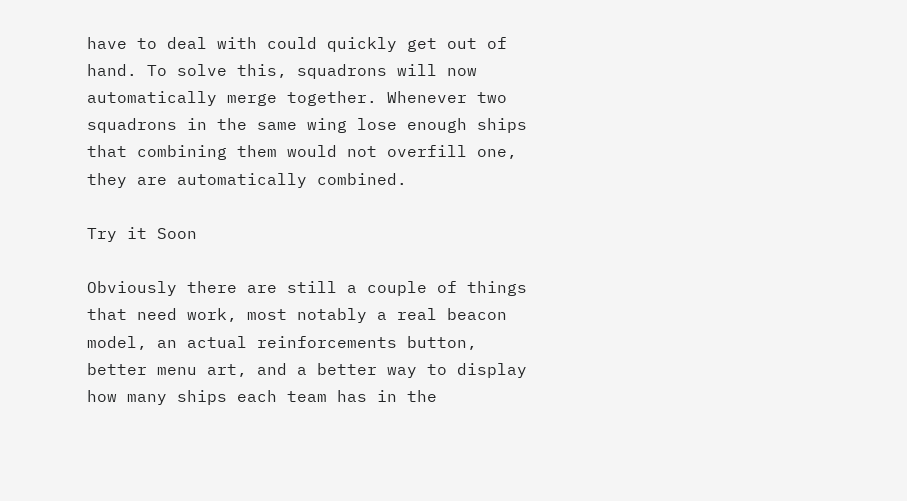have to deal with could quickly get out of hand. To solve this, squadrons will now automatically merge together. Whenever two squadrons in the same wing lose enough ships that combining them would not overfill one, they are automatically combined.

Try it Soon

Obviously there are still a couple of things that need work, most notably a real beacon model, an actual reinforcements button, better menu art, and a better way to display how many ships each team has in the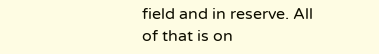field and in reserve. All of that is on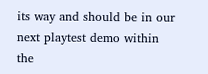its way and should be in our next playtest demo within the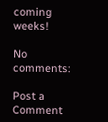coming weeks!

No comments:

Post a Comment